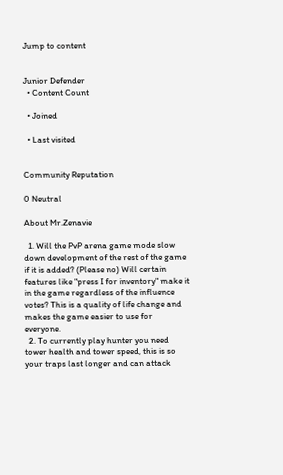Jump to content


Junior Defender
  • Content Count

  • Joined

  • Last visited


Community Reputation

0 Neutral

About Mr.Zenavie

  1. Will the PvP arena game mode slow down development of the rest of the game if it is added? (Please no) Will certain features like "press I for inventory" make it in the game regardless of the influence votes? This is a quality of life change and makes the game easier to use for everyone.
  2. To currently play hunter you need tower health and tower speed, this is so your traps last longer and can attack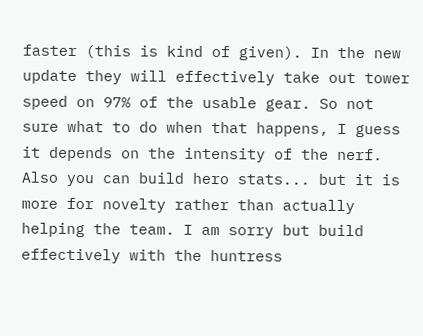faster (this is kind of given). In the new update they will effectively take out tower speed on 97% of the usable gear. So not sure what to do when that happens, I guess it depends on the intensity of the nerf. Also you can build hero stats... but it is more for novelty rather than actually helping the team. I am sorry but build effectively with the huntress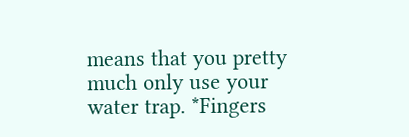means that you pretty much only use your water trap. *Fingers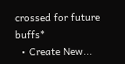crossed for future buffs*
  • Create New...